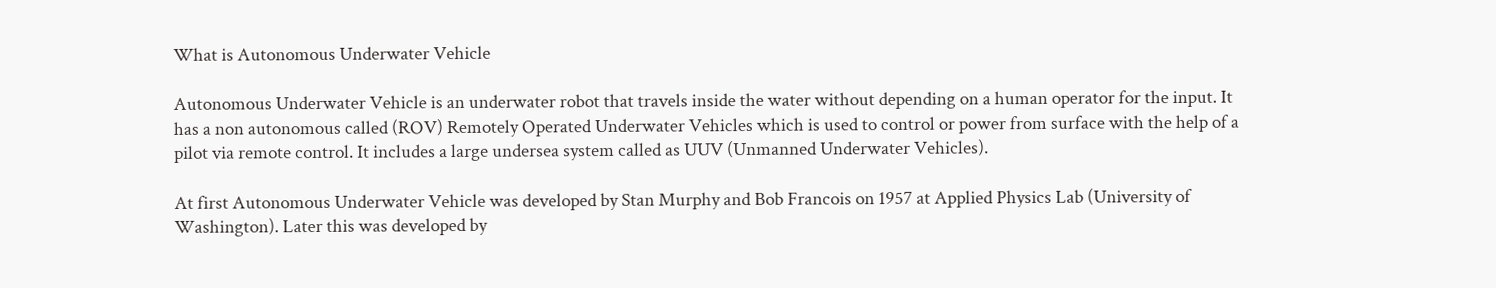What is Autonomous Underwater Vehicle

Autonomous Underwater Vehicle is an underwater robot that travels inside the water without depending on a human operator for the input. It has a non autonomous called (ROV) Remotely Operated Underwater Vehicles which is used to control or power from surface with the help of a pilot via remote control. It includes a large undersea system called as UUV (Unmanned Underwater Vehicles).

At first Autonomous Underwater Vehicle was developed by Stan Murphy and Bob Francois on 1957 at Applied Physics Lab (University of Washington). Later this was developed by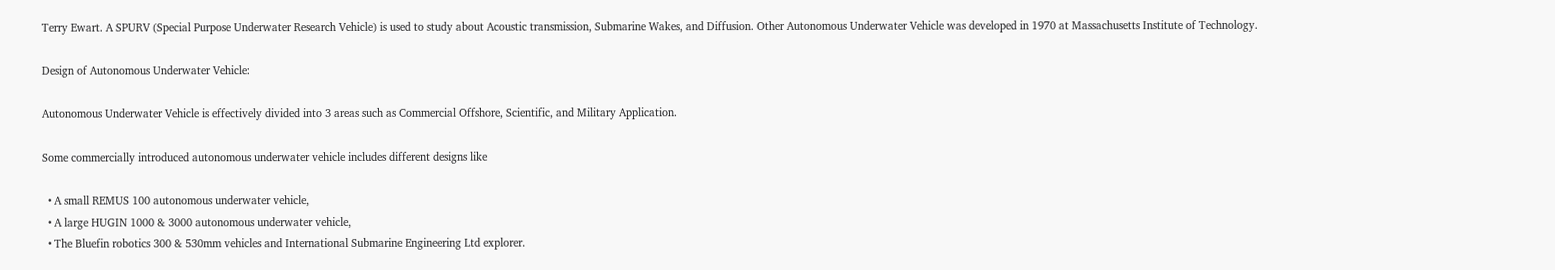Terry Ewart. A SPURV (Special Purpose Underwater Research Vehicle) is used to study about Acoustic transmission, Submarine Wakes, and Diffusion. Other Autonomous Underwater Vehicle was developed in 1970 at Massachusetts Institute of Technology.

Design of Autonomous Underwater Vehicle:

Autonomous Underwater Vehicle is effectively divided into 3 areas such as Commercial Offshore, Scientific, and Military Application.

Some commercially introduced autonomous underwater vehicle includes different designs like

  • A small REMUS 100 autonomous underwater vehicle,
  • A large HUGIN 1000 & 3000 autonomous underwater vehicle,
  • The Bluefin robotics 300 & 530mm vehicles and International Submarine Engineering Ltd explorer.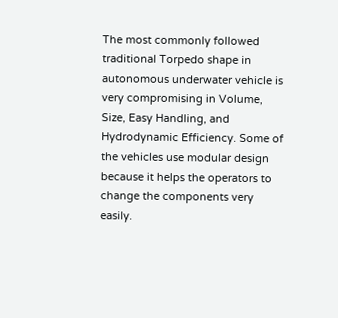The most commonly followed traditional Torpedo shape in autonomous underwater vehicle is very compromising in Volume, Size, Easy Handling, and Hydrodynamic Efficiency. Some of the vehicles use modular design because it helps the operators to change the components very easily.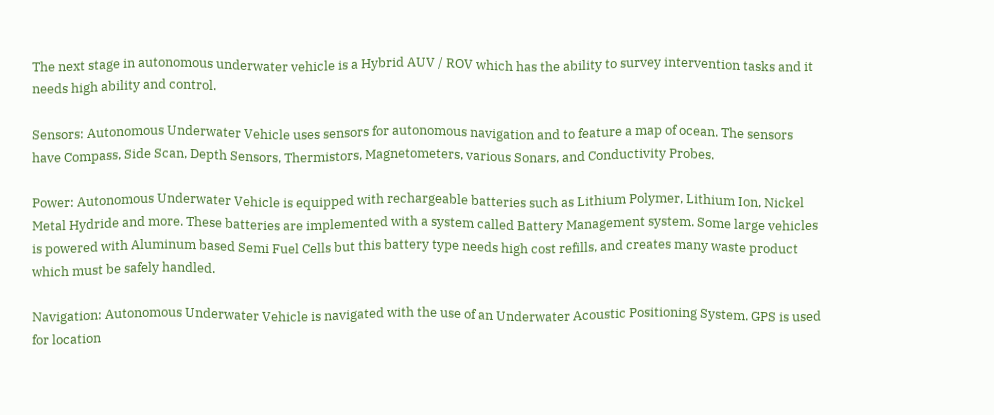The next stage in autonomous underwater vehicle is a Hybrid AUV / ROV which has the ability to survey intervention tasks and it needs high ability and control.

Sensors: Autonomous Underwater Vehicle uses sensors for autonomous navigation and to feature a map of ocean. The sensors have Compass, Side Scan, Depth Sensors, Thermistors, Magnetometers, various Sonars, and Conductivity Probes.

Power: Autonomous Underwater Vehicle is equipped with rechargeable batteries such as Lithium Polymer, Lithium Ion, Nickel Metal Hydride and more. These batteries are implemented with a system called Battery Management system. Some large vehicles is powered with Aluminum based Semi Fuel Cells but this battery type needs high cost refills, and creates many waste product which must be safely handled.

Navigation: Autonomous Underwater Vehicle is navigated with the use of an Underwater Acoustic Positioning System. GPS is used for location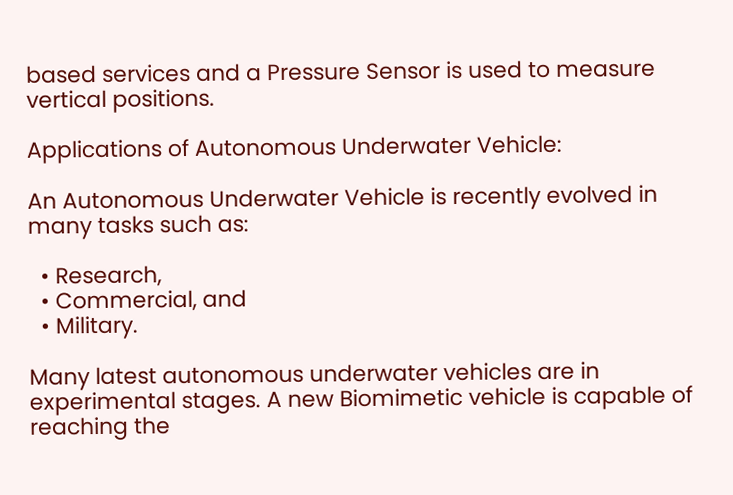based services and a Pressure Sensor is used to measure vertical positions.

Applications of Autonomous Underwater Vehicle:

An Autonomous Underwater Vehicle is recently evolved in many tasks such as:

  • Research,
  • Commercial, and
  • Military.

Many latest autonomous underwater vehicles are in experimental stages. A new Biomimetic vehicle is capable of reaching the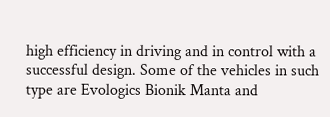high efficiency in driving and in control with a successful design. Some of the vehicles in such type are Evologics Bionik Manta and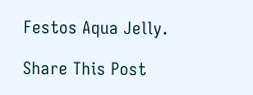Festos Aqua Jelly.

Share This Post